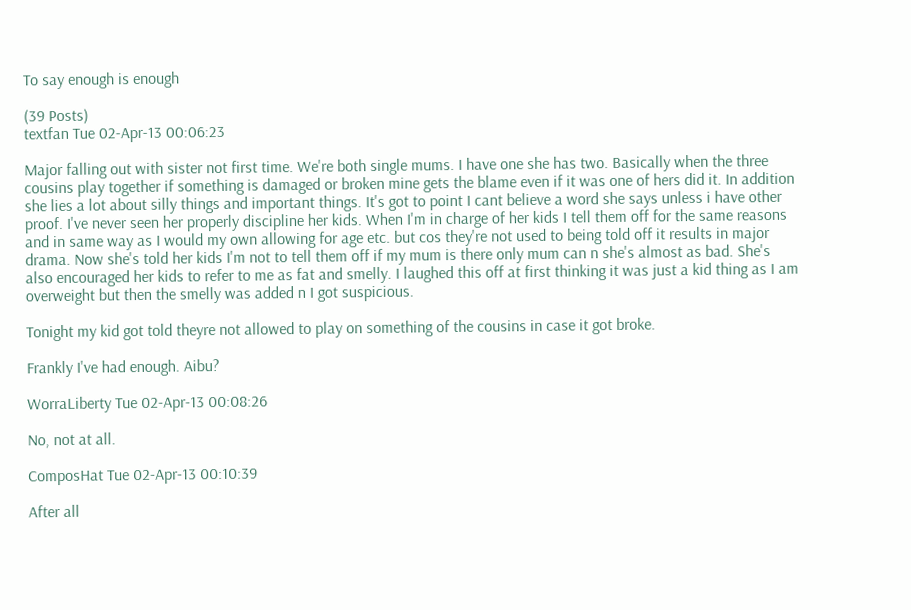To say enough is enough

(39 Posts)
textfan Tue 02-Apr-13 00:06:23

Major falling out with sister not first time. We're both single mums. I have one she has two. Basically when the three cousins play together if something is damaged or broken mine gets the blame even if it was one of hers did it. In addition she lies a lot about silly things and important things. It's got to point I cant believe a word she says unless i have other proof. I've never seen her properly discipline her kids. When I'm in charge of her kids I tell them off for the same reasons and in same way as I would my own allowing for age etc. but cos they're not used to being told off it results in major drama. Now she's told her kids I'm not to tell them off if my mum is there only mum can n she's almost as bad. She's also encouraged her kids to refer to me as fat and smelly. I laughed this off at first thinking it was just a kid thing as I am overweight but then the smelly was added n I got suspicious.

Tonight my kid got told theyre not allowed to play on something of the cousins in case it got broke.

Frankly I've had enough. Aibu?

WorraLiberty Tue 02-Apr-13 00:08:26

No, not at all.

ComposHat Tue 02-Apr-13 00:10:39

After all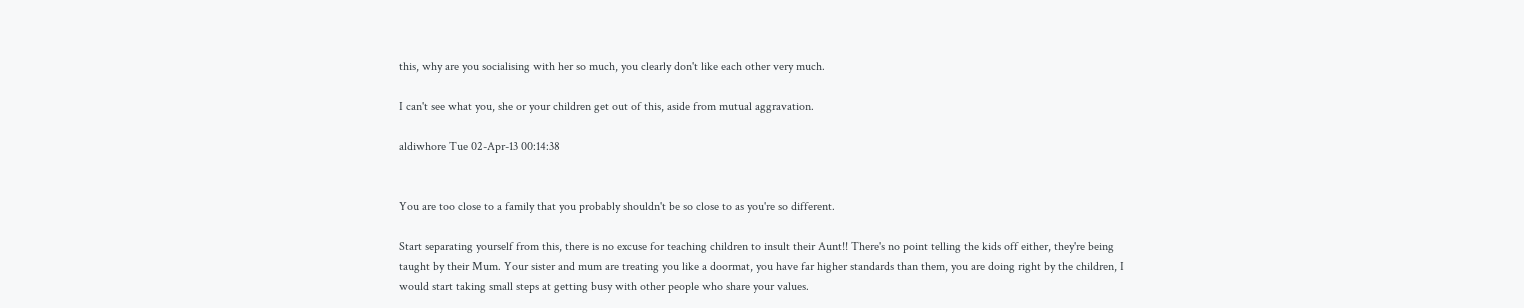this, why are you socialising with her so much, you clearly don't like each other very much.

I can't see what you, she or your children get out of this, aside from mutual aggravation.

aldiwhore Tue 02-Apr-13 00:14:38


You are too close to a family that you probably shouldn't be so close to as you're so different.

Start separating yourself from this, there is no excuse for teaching children to insult their Aunt!! There's no point telling the kids off either, they're being taught by their Mum. Your sister and mum are treating you like a doormat, you have far higher standards than them, you are doing right by the children, I would start taking small steps at getting busy with other people who share your values.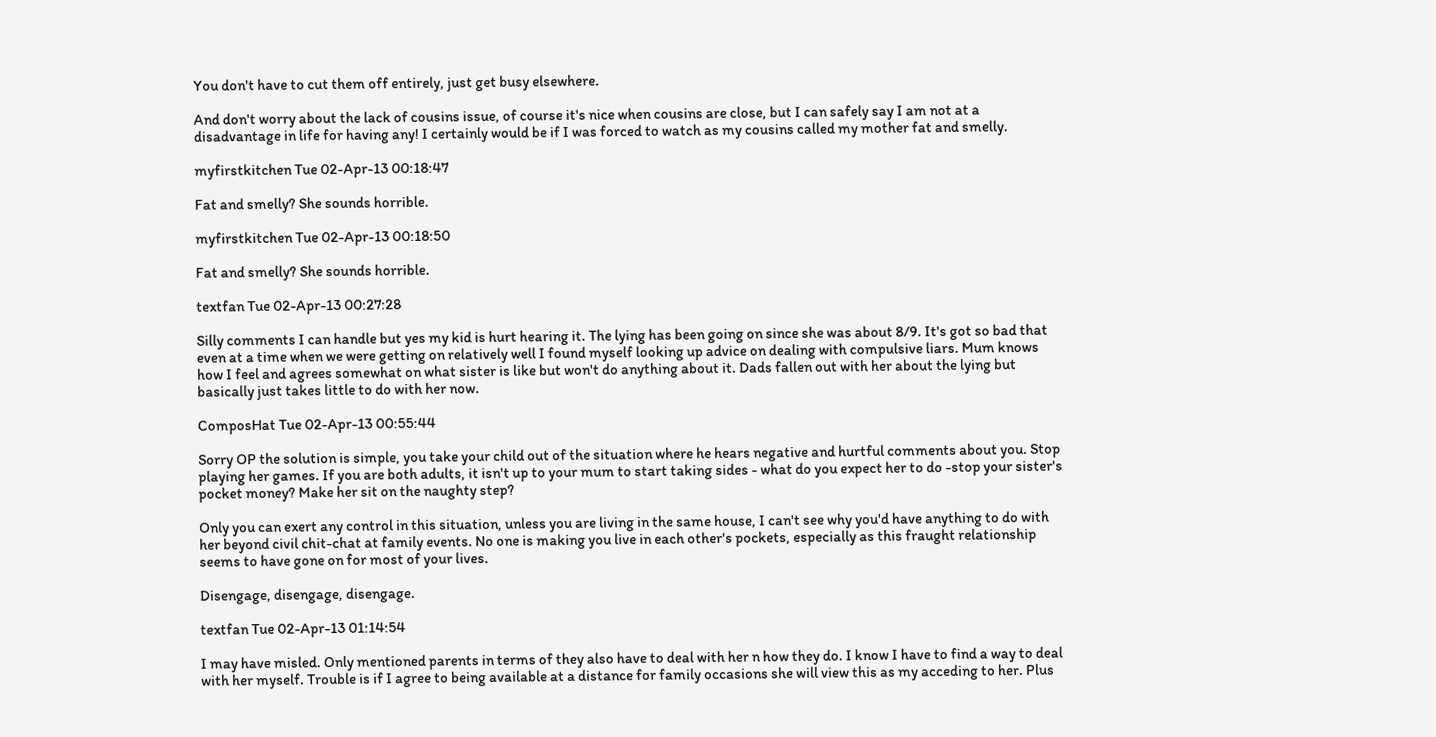You don't have to cut them off entirely, just get busy elsewhere.

And don't worry about the lack of cousins issue, of course it's nice when cousins are close, but I can safely say I am not at a disadvantage in life for having any! I certainly would be if I was forced to watch as my cousins called my mother fat and smelly.

myfirstkitchen Tue 02-Apr-13 00:18:47

Fat and smelly? She sounds horrible.

myfirstkitchen Tue 02-Apr-13 00:18:50

Fat and smelly? She sounds horrible.

textfan Tue 02-Apr-13 00:27:28

Silly comments I can handle but yes my kid is hurt hearing it. The lying has been going on since she was about 8/9. It's got so bad that even at a time when we were getting on relatively well I found myself looking up advice on dealing with compulsive liars. Mum knows how I feel and agrees somewhat on what sister is like but won't do anything about it. Dads fallen out with her about the lying but basically just takes little to do with her now.

ComposHat Tue 02-Apr-13 00:55:44

Sorry OP the solution is simple, you take your child out of the situation where he hears negative and hurtful comments about you. Stop playing her games. If you are both adults, it isn't up to your mum to start taking sides - what do you expect her to do -stop your sister's pocket money? Make her sit on the naughty step?

Only you can exert any control in this situation, unless you are living in the same house, I can't see why you'd have anything to do with her beyond civil chit-chat at family events. No one is making you live in each other's pockets, especially as this fraught relationship seems to have gone on for most of your lives.

Disengage, disengage, disengage.

textfan Tue 02-Apr-13 01:14:54

I may have misled. Only mentioned parents in terms of they also have to deal with her n how they do. I know I have to find a way to deal with her myself. Trouble is if I agree to being available at a distance for family occasions she will view this as my acceding to her. Plus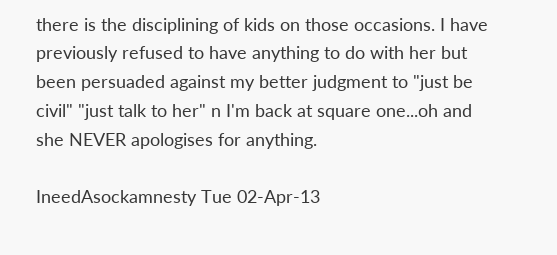there is the disciplining of kids on those occasions. I have previously refused to have anything to do with her but been persuaded against my better judgment to "just be civil" "just talk to her" n I'm back at square one...oh and she NEVER apologises for anything.

IneedAsockamnesty Tue 02-Apr-13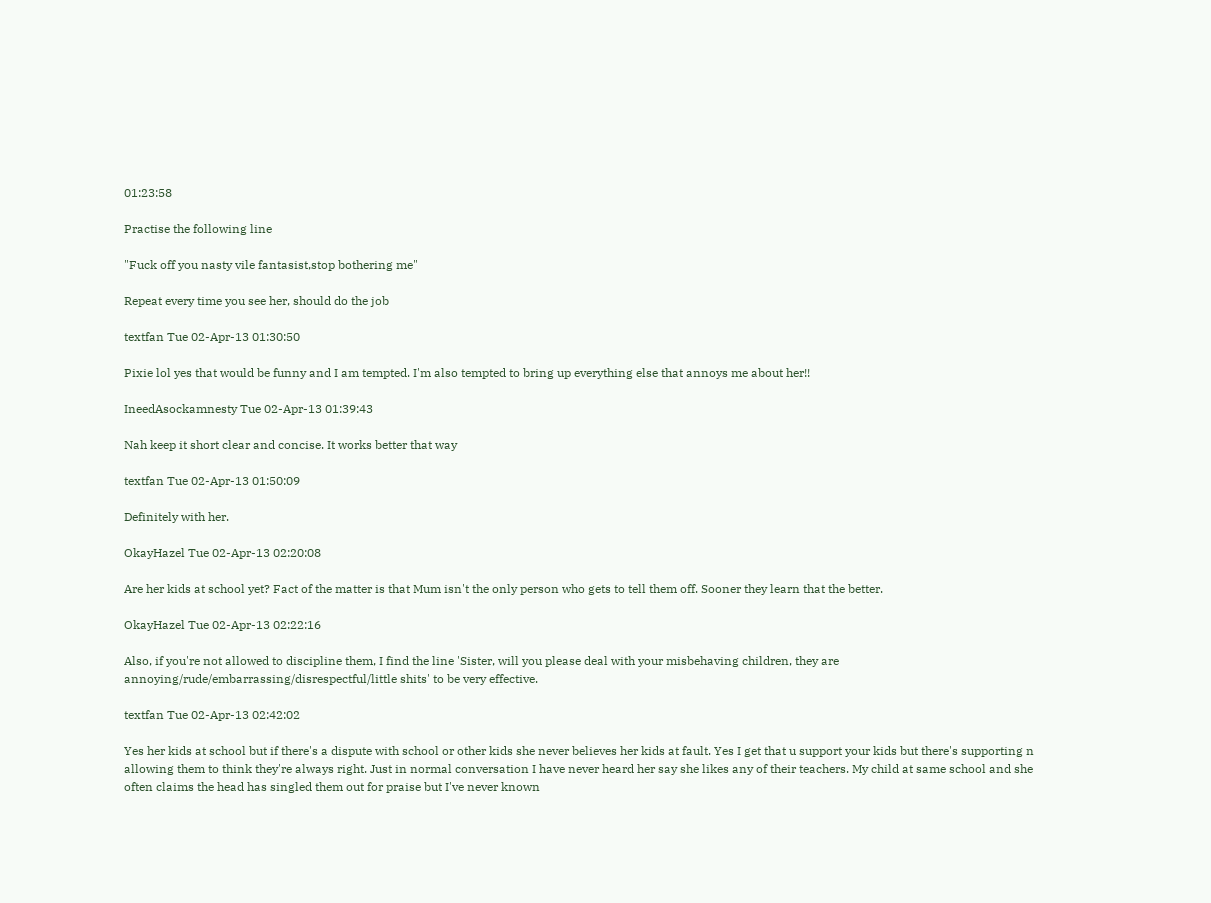01:23:58

Practise the following line

"Fuck off you nasty vile fantasist,stop bothering me"

Repeat every time you see her, should do the job

textfan Tue 02-Apr-13 01:30:50

Pixie lol yes that would be funny and I am tempted. I'm also tempted to bring up everything else that annoys me about her!!

IneedAsockamnesty Tue 02-Apr-13 01:39:43

Nah keep it short clear and concise. It works better that way

textfan Tue 02-Apr-13 01:50:09

Definitely with her.

OkayHazel Tue 02-Apr-13 02:20:08

Are her kids at school yet? Fact of the matter is that Mum isn't the only person who gets to tell them off. Sooner they learn that the better.

OkayHazel Tue 02-Apr-13 02:22:16

Also, if you're not allowed to discipline them, I find the line 'Sister, will you please deal with your misbehaving children, they are annoying/rude/embarrassing/disrespectful/little shits' to be very effective.

textfan Tue 02-Apr-13 02:42:02

Yes her kids at school but if there's a dispute with school or other kids she never believes her kids at fault. Yes I get that u support your kids but there's supporting n allowing them to think they're always right. Just in normal conversation I have never heard her say she likes any of their teachers. My child at same school and she often claims the head has singled them out for praise but I've never known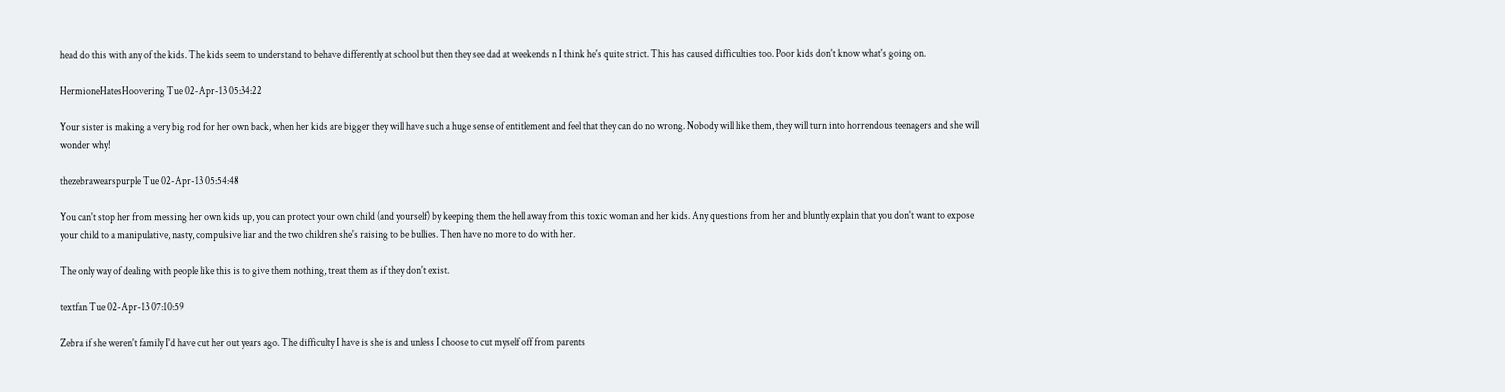head do this with any of the kids. The kids seem to understand to behave differently at school but then they see dad at weekends n I think he's quite strict. This has caused difficulties too. Poor kids don't know what's going on.

HermioneHatesHoovering Tue 02-Apr-13 05:34:22

Your sister is making a very big rod for her own back, when her kids are bigger they will have such a huge sense of entitlement and feel that they can do no wrong. Nobody will like them, they will turn into horrendous teenagers and she will wonder why!

thezebrawearspurple Tue 02-Apr-13 05:54:48

You can't stop her from messing her own kids up, you can protect your own child (and yourself) by keeping them the hell away from this toxic woman and her kids. Any questions from her and bluntly explain that you don't want to expose your child to a manipulative, nasty, compulsive liar and the two children she's raising to be bullies. Then have no more to do with her.

The only way of dealing with people like this is to give them nothing, treat them as if they don't exist.

textfan Tue 02-Apr-13 07:10:59

Zebra if she weren't family I'd have cut her out years ago. The difficulty I have is she is and unless I choose to cut myself off from parents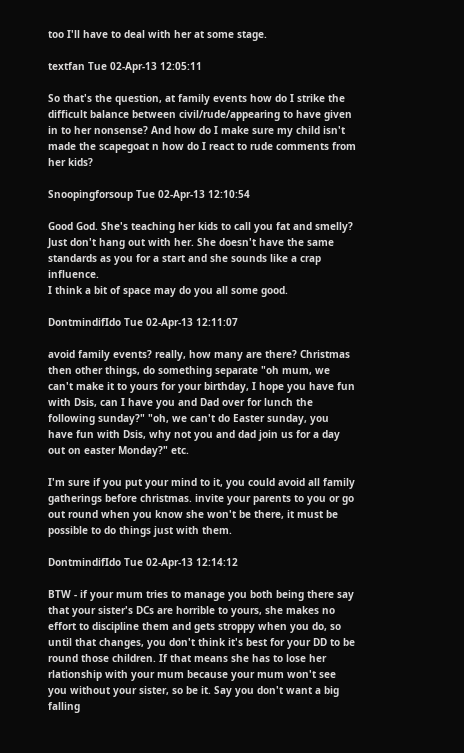too I'll have to deal with her at some stage.

textfan Tue 02-Apr-13 12:05:11

So that's the question, at family events how do I strike the difficult balance between civil/rude/appearing to have given in to her nonsense? And how do I make sure my child isn't made the scapegoat n how do I react to rude comments from her kids?

Snoopingforsoup Tue 02-Apr-13 12:10:54

Good God. She's teaching her kids to call you fat and smelly?
Just don't hang out with her. She doesn't have the same standards as you for a start and she sounds like a crap influence.
I think a bit of space may do you all some good.

DontmindifIdo Tue 02-Apr-13 12:11:07

avoid family events? really, how many are there? Christmas then other things, do something separate "oh mum, we can't make it to yours for your birthday, I hope you have fun with Dsis, can I have you and Dad over for lunch the following sunday?" "oh, we can't do Easter sunday, you have fun with Dsis, why not you and dad join us for a day out on easter Monday?" etc.

I'm sure if you put your mind to it, you could avoid all family gatherings before christmas. invite your parents to you or go out round when you know she won't be there, it must be possible to do things just with them.

DontmindifIdo Tue 02-Apr-13 12:14:12

BTW - if your mum tries to manage you both being there say that your sister's DCs are horrible to yours, she makes no effort to discipline them and gets stroppy when you do, so until that changes, you don't think it's best for your DD to be round those children. If that means she has to lose her rlationship with your mum because your mum won't see you without your sister, so be it. Say you don't want a big falling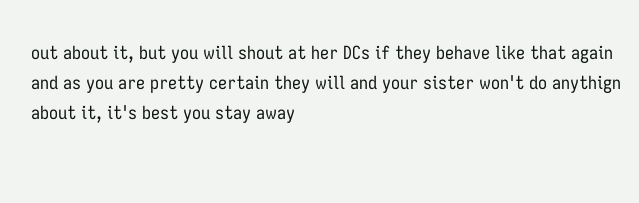out about it, but you will shout at her DCs if they behave like that again and as you are pretty certain they will and your sister won't do anythign about it, it's best you stay away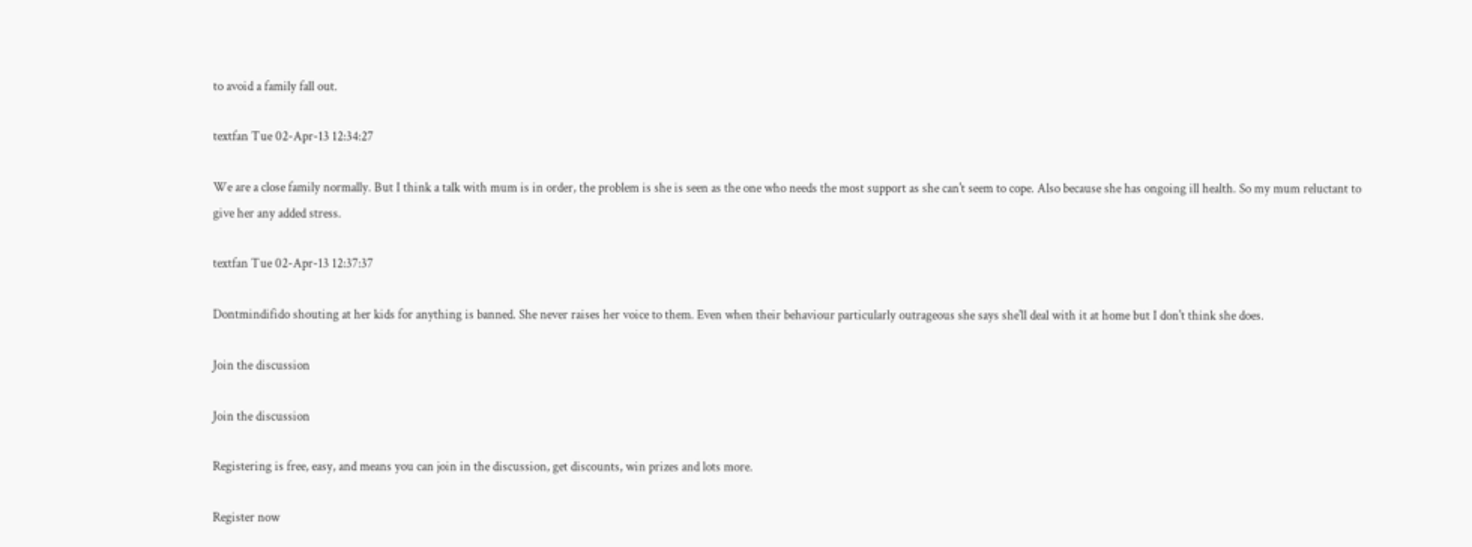to avoid a family fall out.

textfan Tue 02-Apr-13 12:34:27

We are a close family normally. But I think a talk with mum is in order, the problem is she is seen as the one who needs the most support as she can't seem to cope. Also because she has ongoing ill health. So my mum reluctant to give her any added stress.

textfan Tue 02-Apr-13 12:37:37

Dontmindifido shouting at her kids for anything is banned. She never raises her voice to them. Even when their behaviour particularly outrageous she says she'll deal with it at home but I don't think she does.

Join the discussion

Join the discussion

Registering is free, easy, and means you can join in the discussion, get discounts, win prizes and lots more.

Register now